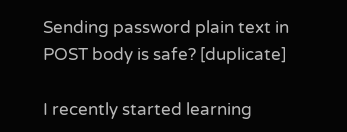Sending password plain text in POST body is safe? [duplicate]

I recently started learning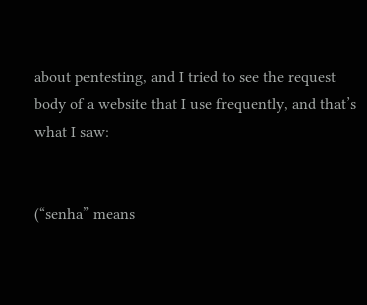about pentesting, and I tried to see the request body of a website that I use frequently, and that’s what I saw:


(“senha” means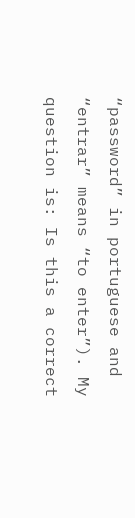“password” in portuguese and “entrar” means “to enter”). My question is: Is this a correct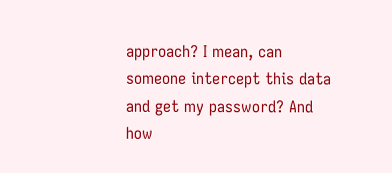approach? I mean, can someone intercept this data and get my password? And how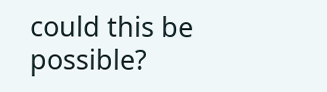could this be possible?